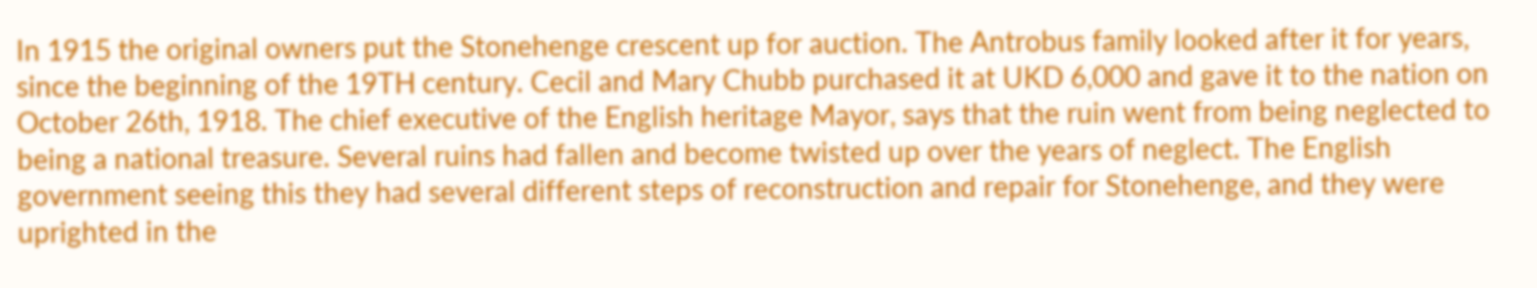In 1915 the original owners put the Stonehenge crescent up for auction. The Antrobus family looked after it for years, since the beginning of the 19TH century. Cecil and Mary Chubb purchased it at UKD 6,000 and gave it to the nation on October 26th, 1918. The chief executive of the English heritage Mayor, says that the ruin went from being neglected to being a national treasure. Several ruins had fallen and become twisted up over the years of neglect. The English government seeing this they had several different steps of reconstruction and repair for Stonehenge, and they were uprighted in the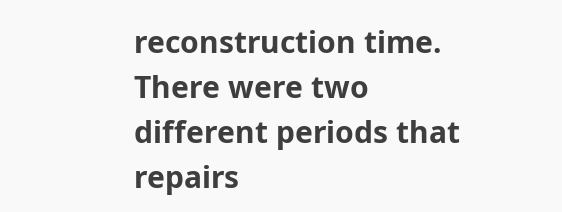reconstruction time. There were two different periods that repairs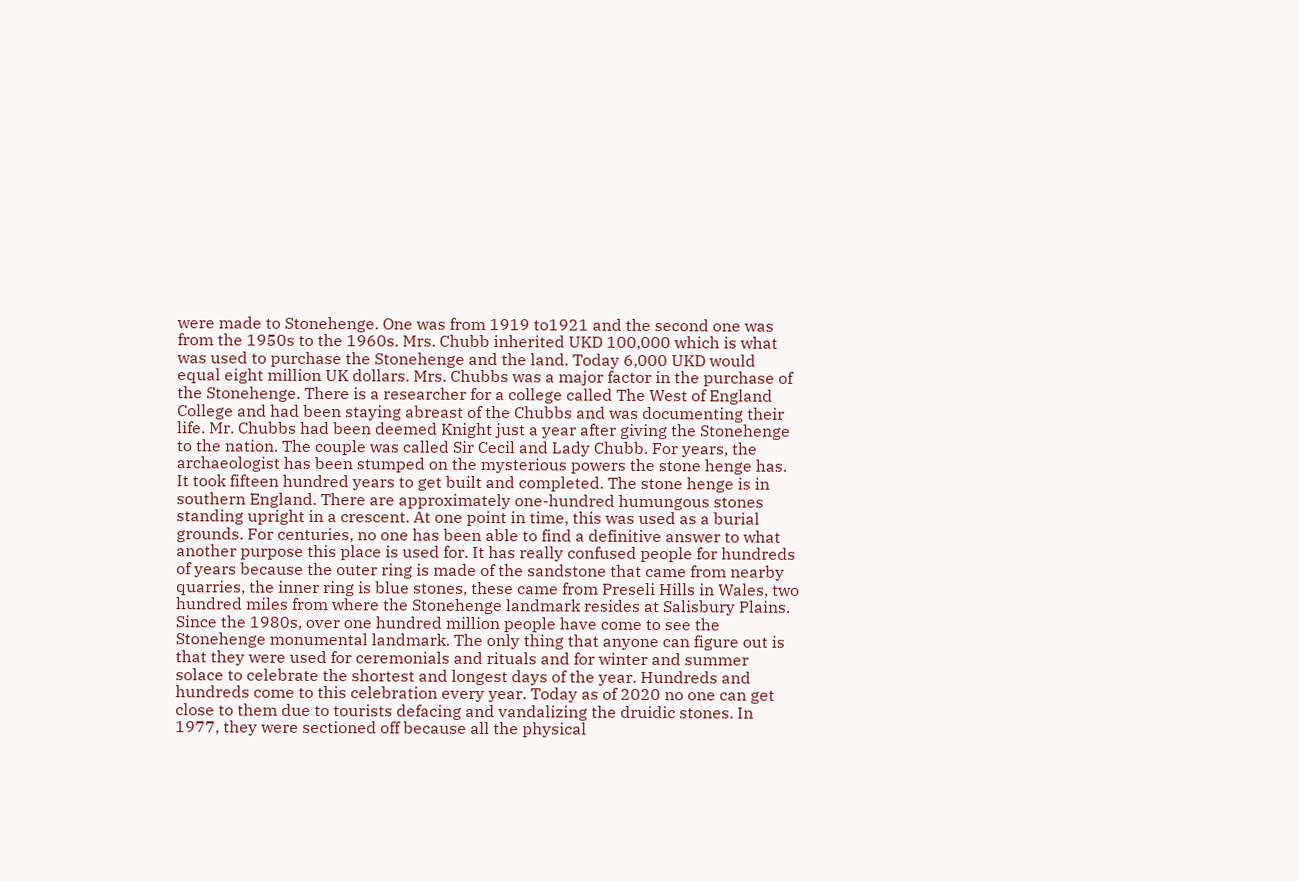were made to Stonehenge. One was from 1919 to1921 and the second one was from the 1950s to the 1960s. Mrs. Chubb inherited UKD 100,000 which is what was used to purchase the Stonehenge and the land. Today 6,000 UKD would equal eight million UK dollars. Mrs. Chubbs was a major factor in the purchase of the Stonehenge. There is a researcher for a college called The West of England College and had been staying abreast of the Chubbs and was documenting their life. Mr. Chubbs had been deemed Knight just a year after giving the Stonehenge to the nation. The couple was called Sir Cecil and Lady Chubb. For years, the archaeologist has been stumped on the mysterious powers the stone henge has. It took fifteen hundred years to get built and completed. The stone henge is in southern England. There are approximately one-hundred humungous stones standing upright in a crescent. At one point in time, this was used as a burial grounds. For centuries, no one has been able to find a definitive answer to what another purpose this place is used for. It has really confused people for hundreds of years because the outer ring is made of the sandstone that came from nearby quarries, the inner ring is blue stones, these came from Preseli Hills in Wales, two hundred miles from where the Stonehenge landmark resides at Salisbury Plains. Since the 1980s, over one hundred million people have come to see the Stonehenge monumental landmark. The only thing that anyone can figure out is that they were used for ceremonials and rituals and for winter and summer solace to celebrate the shortest and longest days of the year. Hundreds and hundreds come to this celebration every year. Today as of 2020 no one can get close to them due to tourists defacing and vandalizing the druidic stones. In 1977, they were sectioned off because all the physical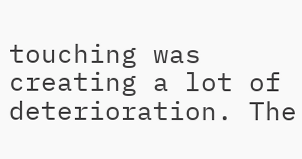touching was creating a lot of deterioration. The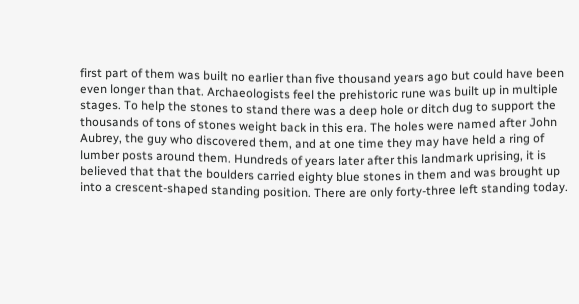first part of them was built no earlier than five thousand years ago but could have been even longer than that. Archaeologists feel the prehistoric rune was built up in multiple stages. To help the stones to stand there was a deep hole or ditch dug to support the thousands of tons of stones weight back in this era. The holes were named after John Aubrey, the guy who discovered them, and at one time they may have held a ring of lumber posts around them. Hundreds of years later after this landmark uprising, it is believed that that the boulders carried eighty blue stones in them and was brought up into a crescent-shaped standing position. There are only forty-three left standing today.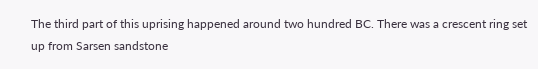The third part of this uprising happened around two hundred BC. There was a crescent ring set up from Sarsen sandstone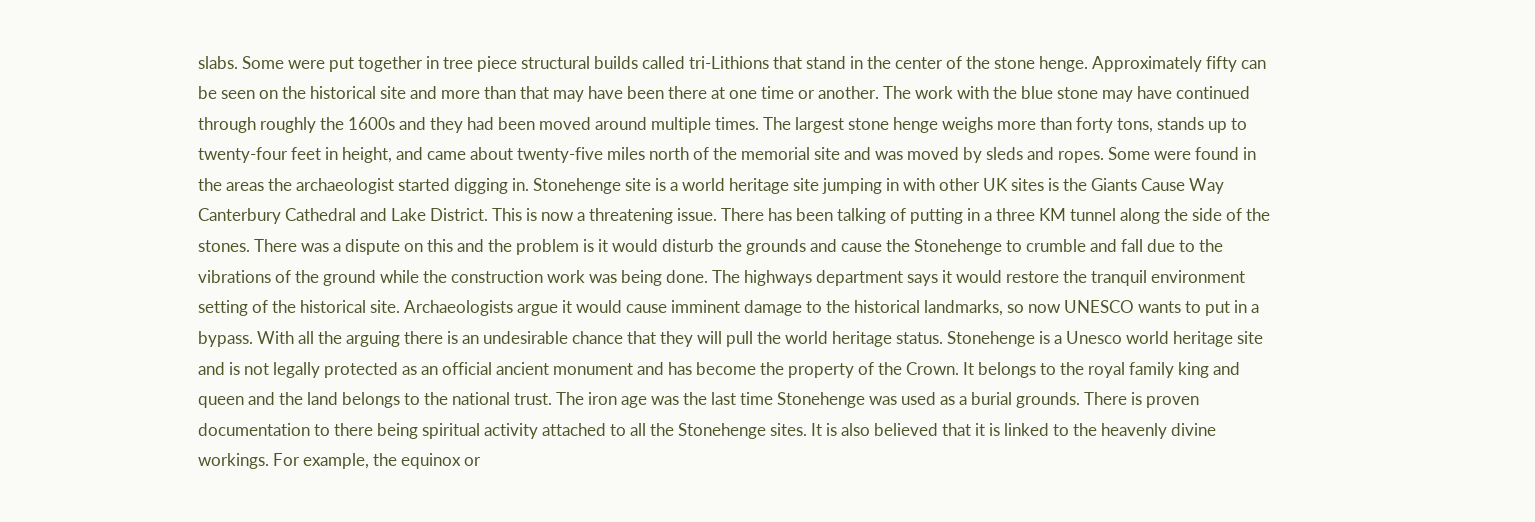slabs. Some were put together in tree piece structural builds called tri-Lithions that stand in the center of the stone henge. Approximately fifty can be seen on the historical site and more than that may have been there at one time or another. The work with the blue stone may have continued through roughly the 1600s and they had been moved around multiple times. The largest stone henge weighs more than forty tons, stands up to twenty-four feet in height, and came about twenty-five miles north of the memorial site and was moved by sleds and ropes. Some were found in the areas the archaeologist started digging in. Stonehenge site is a world heritage site jumping in with other UK sites is the Giants Cause Way Canterbury Cathedral and Lake District. This is now a threatening issue. There has been talking of putting in a three KM tunnel along the side of the stones. There was a dispute on this and the problem is it would disturb the grounds and cause the Stonehenge to crumble and fall due to the vibrations of the ground while the construction work was being done. The highways department says it would restore the tranquil environment setting of the historical site. Archaeologists argue it would cause imminent damage to the historical landmarks, so now UNESCO wants to put in a bypass. With all the arguing there is an undesirable chance that they will pull the world heritage status. Stonehenge is a Unesco world heritage site and is not legally protected as an official ancient monument and has become the property of the Crown. It belongs to the royal family king and queen and the land belongs to the national trust. The iron age was the last time Stonehenge was used as a burial grounds. There is proven documentation to there being spiritual activity attached to all the Stonehenge sites. It is also believed that it is linked to the heavenly divine workings. For example, the equinox or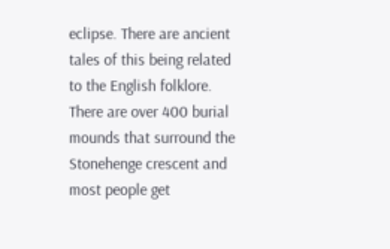eclipse. There are ancient tales of this being related to the English folklore. There are over 400 burial mounds that surround the Stonehenge crescent and most people get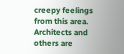creepy feelings from this area. Architects and others are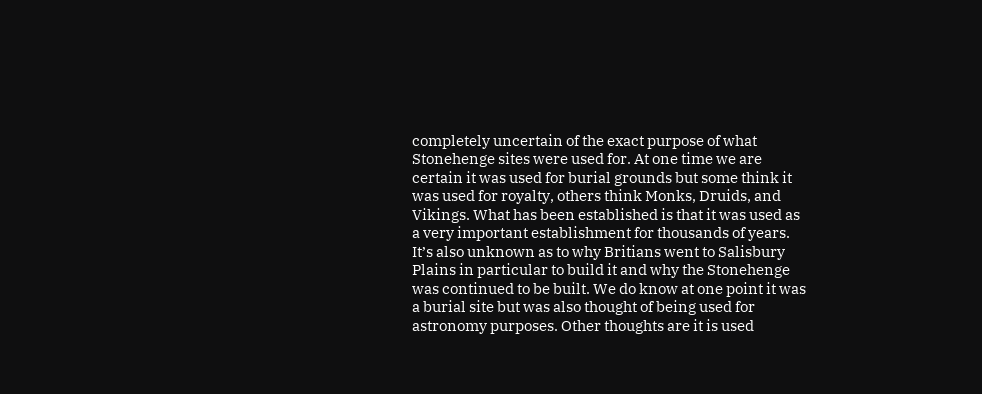completely uncertain of the exact purpose of what Stonehenge sites were used for. At one time we are certain it was used for burial grounds but some think it was used for royalty, others think Monks, Druids, and Vikings. What has been established is that it was used as a very important establishment for thousands of years. It’s also unknown as to why Britians went to Salisbury Plains in particular to build it and why the Stonehenge was continued to be built. We do know at one point it was a burial site but was also thought of being used for astronomy purposes. Other thoughts are it is used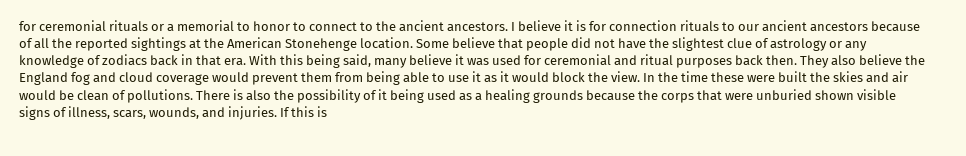for ceremonial rituals or a memorial to honor to connect to the ancient ancestors. I believe it is for connection rituals to our ancient ancestors because of all the reported sightings at the American Stonehenge location. Some believe that people did not have the slightest clue of astrology or any knowledge of zodiacs back in that era. With this being said, many believe it was used for ceremonial and ritual purposes back then. They also believe the England fog and cloud coverage would prevent them from being able to use it as it would block the view. In the time these were built the skies and air would be clean of pollutions. There is also the possibility of it being used as a healing grounds because the corps that were unburied shown visible signs of illness, scars, wounds, and injuries. If this is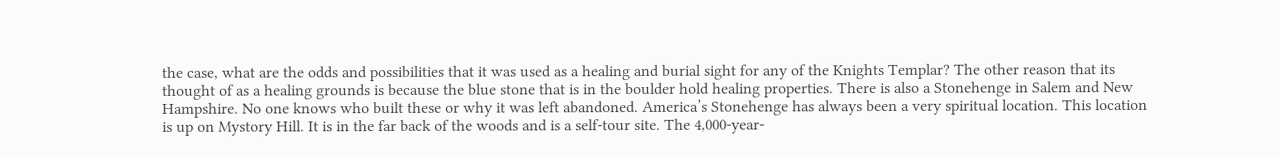the case, what are the odds and possibilities that it was used as a healing and burial sight for any of the Knights Templar? The other reason that its thought of as a healing grounds is because the blue stone that is in the boulder hold healing properties. There is also a Stonehenge in Salem and New Hampshire. No one knows who built these or why it was left abandoned. America’s Stonehenge has always been a very spiritual location. This location is up on Mystory Hill. It is in the far back of the woods and is a self-tour site. The 4,000-year-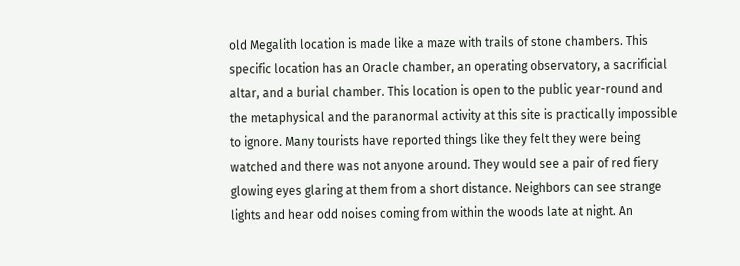old Megalith location is made like a maze with trails of stone chambers. This specific location has an Oracle chamber, an operating observatory, a sacrificial altar, and a burial chamber. This location is open to the public year-round and the metaphysical and the paranormal activity at this site is practically impossible to ignore. Many tourists have reported things like they felt they were being watched and there was not anyone around. They would see a pair of red fiery glowing eyes glaring at them from a short distance. Neighbors can see strange lights and hear odd noises coming from within the woods late at night. An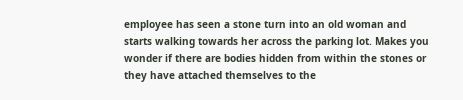employee has seen a stone turn into an old woman and starts walking towards her across the parking lot. Makes you wonder if there are bodies hidden from within the stones or they have attached themselves to the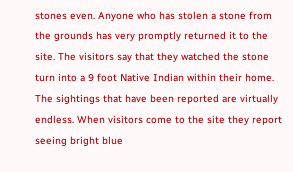stones even. Anyone who has stolen a stone from the grounds has very promptly returned it to the site. The visitors say that they watched the stone turn into a 9 foot Native Indian within their home. The sightings that have been reported are virtually endless. When visitors come to the site they report seeing bright blue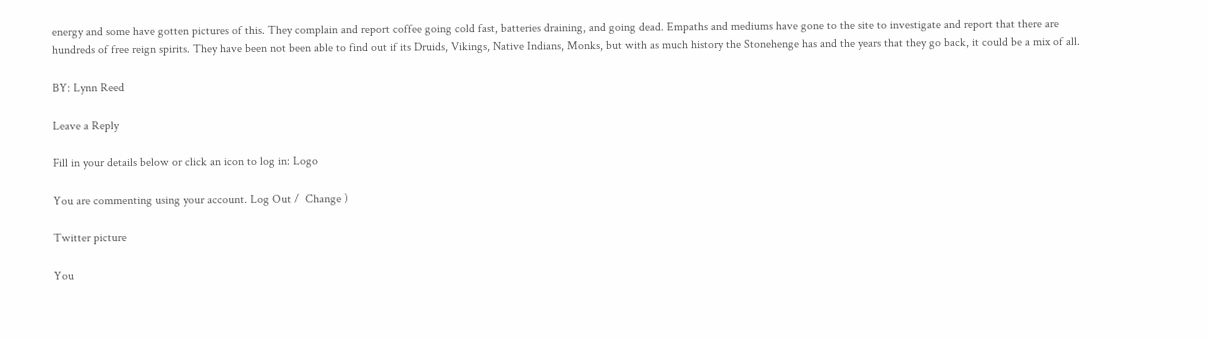energy and some have gotten pictures of this. They complain and report coffee going cold fast, batteries draining, and going dead. Empaths and mediums have gone to the site to investigate and report that there are hundreds of free reign spirits. They have been not been able to find out if its Druids, Vikings, Native Indians, Monks, but with as much history the Stonehenge has and the years that they go back, it could be a mix of all.

BY: Lynn Reed

Leave a Reply

Fill in your details below or click an icon to log in: Logo

You are commenting using your account. Log Out /  Change )

Twitter picture

You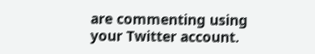are commenting using your Twitter account.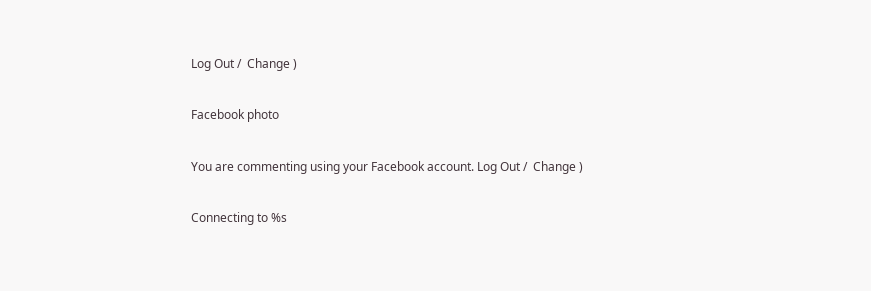Log Out /  Change )

Facebook photo

You are commenting using your Facebook account. Log Out /  Change )

Connecting to %s